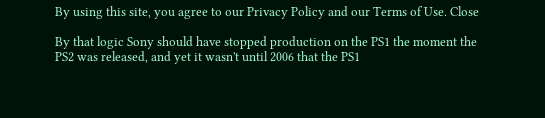By using this site, you agree to our Privacy Policy and our Terms of Use. Close

By that logic Sony should have stopped production on the PS1 the moment the PS2 was released, and yet it wasn't until 2006 that the PS1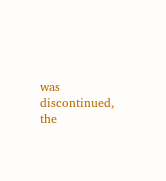was discontinued, the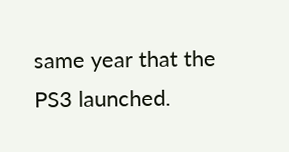same year that the PS3 launched.